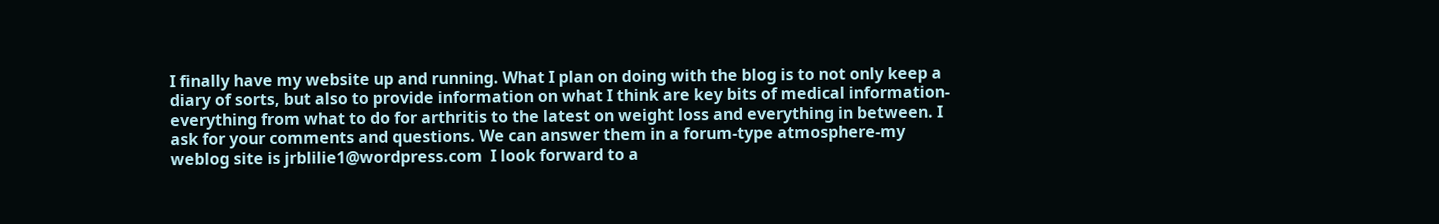I finally have my website up and running. What I plan on doing with the blog is to not only keep a diary of sorts, but also to provide information on what I think are key bits of medical information-everything from what to do for arthritis to the latest on weight loss and everything in between. I ask for your comments and questions. We can answer them in a forum-type atmosphere-my weblog site is jrblilie1@wordpress.com  I look forward to a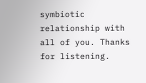symbiotic relationship with all of you. Thanks for listening.